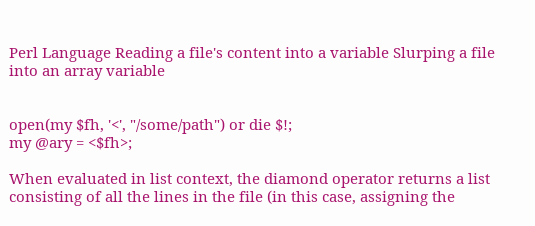Perl Language Reading a file's content into a variable Slurping a file into an array variable


open(my $fh, '<', "/some/path") or die $!;
my @ary = <$fh>;

When evaluated in list context, the diamond operator returns a list consisting of all the lines in the file (in this case, assigning the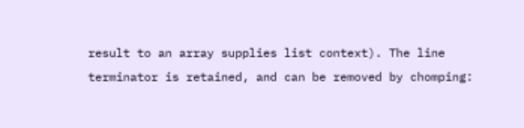result to an array supplies list context). The line terminator is retained, and can be removed by chomping: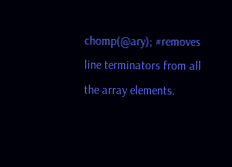chomp(@ary); #removes line terminators from all the array elements.